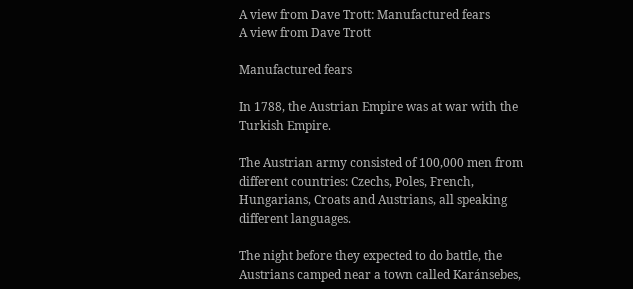A view from Dave Trott: Manufactured fears
A view from Dave Trott

Manufactured fears

In 1788, the Austrian Empire was at war with the Turkish Empire.

The Austrian army consisted of 100,000 men from different countries: Czechs, Poles, French, Hungarians, Croats and Austrians, all speaking different languages.

The night before they expected to do battle, the Austrians camped near a town called Karánsebes,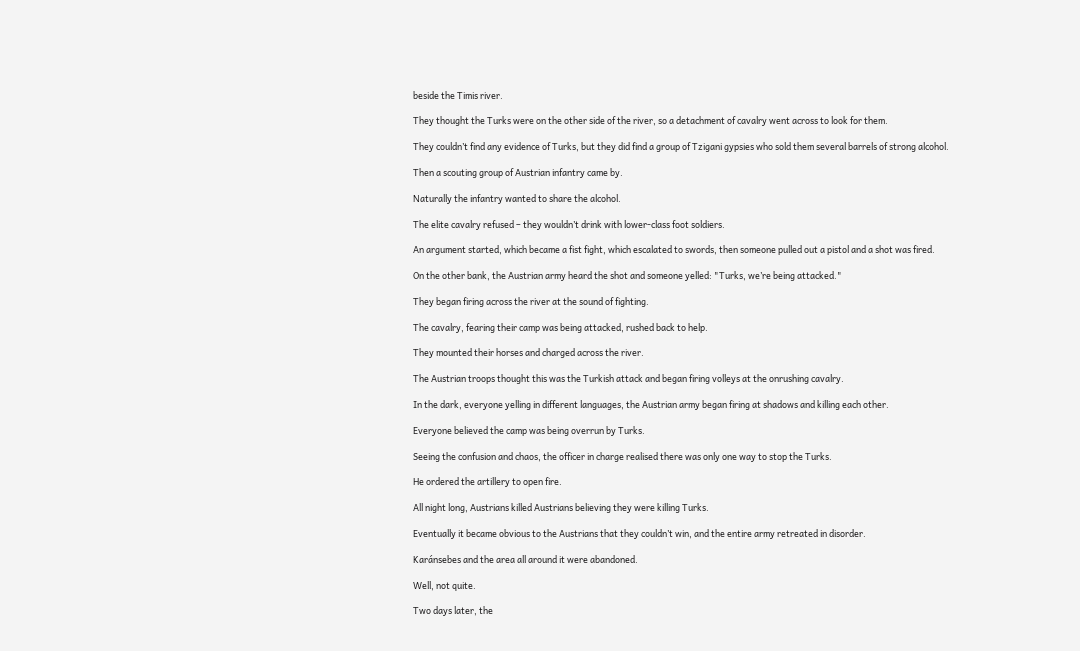beside the Timis river.

They thought the Turks were on the other side of the river, so a detachment of cavalry went across to look for them.

They couldn’t find any evidence of Turks, but they did find a group of Tzigani gypsies who sold them several barrels of strong alcohol.

Then a scouting group of Austrian infantry came by.

Naturally the infantry wanted to share the alcohol.

The elite cavalry refused – they wouldn’t drink with lower-class foot soldiers.

An argument started, which became a fist fight, which escalated to swords, then someone pulled out a pistol and a shot was fired.

On the other bank, the Austrian army heard the shot and someone yelled: "Turks, we’re being attacked."

They began firing across the river at the sound of fighting.

The cavalry, fearing their camp was being attacked, rushed back to help.

They mounted their horses and charged across the river.

The Austrian troops thought this was the Turkish attack and began firing volleys at the onrushing cavalry.

In the dark, everyone yelling in different languages, the Austrian army began firing at shadows and killing each other.

Everyone believed the camp was being overrun by Turks.

Seeing the confusion and chaos, the officer in charge realised there was only one way to stop the Turks.

He ordered the artillery to open fire.

All night long, Austrians killed Austrians believing they were killing Turks.

Eventually it became obvious to the Austrians that they couldn’t win, and the entire army retreated in disorder.

Karánsebes and the area all around it were abandoned.

Well, not quite.

Two days later, the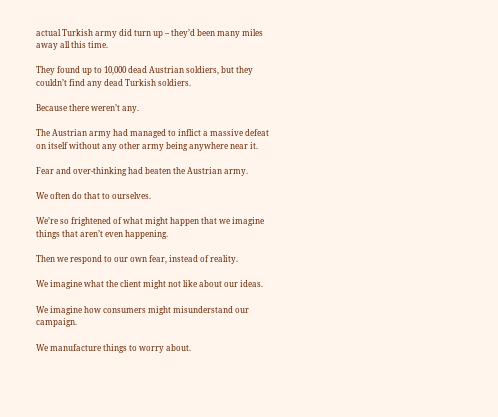actual Turkish army did turn up – they’d been many miles away all this time.

They found up to 10,000 dead Austrian soldiers, but they couldn’t find any dead Turkish soldiers.

Because there weren’t any.

The Austrian army had managed to inflict a massive defeat on itself without any other army being anywhere near it.

Fear and over-thinking had beaten the Austrian army.

We often do that to ourselves.

We’re so frightened of what might happen that we imagine things that aren’t even happening.

Then we respond to our own fear, instead of reality.

We imagine what the client might not like about our ideas.

We imagine how consumers might misunderstand our campaign.

We manufacture things to worry about.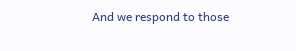And we respond to those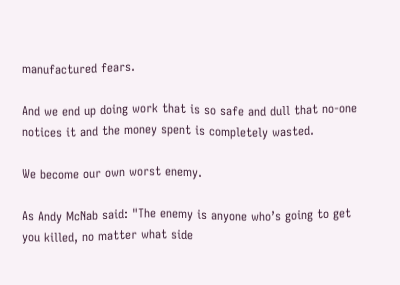manufactured fears.

And we end up doing work that is so safe and dull that no-one notices it and the money spent is completely wasted.

We become our own worst enemy.

As Andy McNab said: "The enemy is anyone who’s going to get you killed, no matter what side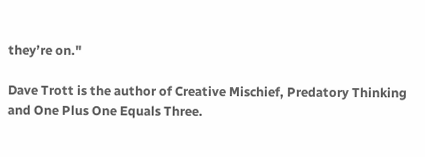they’re on."

Dave Trott is the author of Creative Mischief, Predatory Thinking and One Plus One Equals Three.